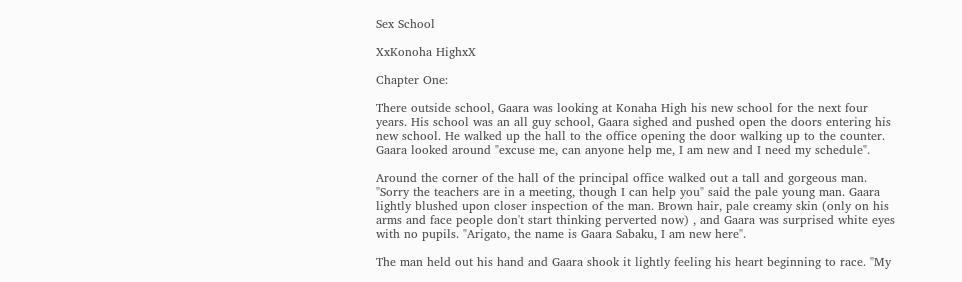Sex School

XxKonoha HighxX

Chapter One:

There outside school, Gaara was looking at Konaha High his new school for the next four years. His school was an all guy school, Gaara sighed and pushed open the doors entering his new school. He walked up the hall to the office opening the door walking up to the counter. Gaara looked around "excuse me, can anyone help me, I am new and I need my schedule".

Around the corner of the hall of the principal office walked out a tall and gorgeous man. "Sorry the teachers are in a meeting, though I can help you" said the pale young man. Gaara lightly blushed upon closer inspection of the man. Brown hair, pale creamy skin (only on his arms and face people don't start thinking perverted now) , and Gaara was surprised white eyes with no pupils. "Arigato, the name is Gaara Sabaku, I am new here".

The man held out his hand and Gaara shook it lightly feeling his heart beginning to race. "My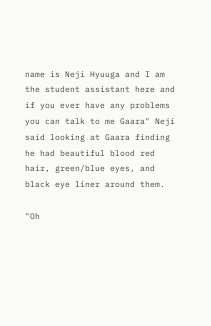name is Neji Hyuuga and I am the student assistant here and if you ever have any problems you can talk to me Gaara" Neji said looking at Gaara finding he had beautiful blood red hair, green/blue eyes, and black eye liner around them.

"Oh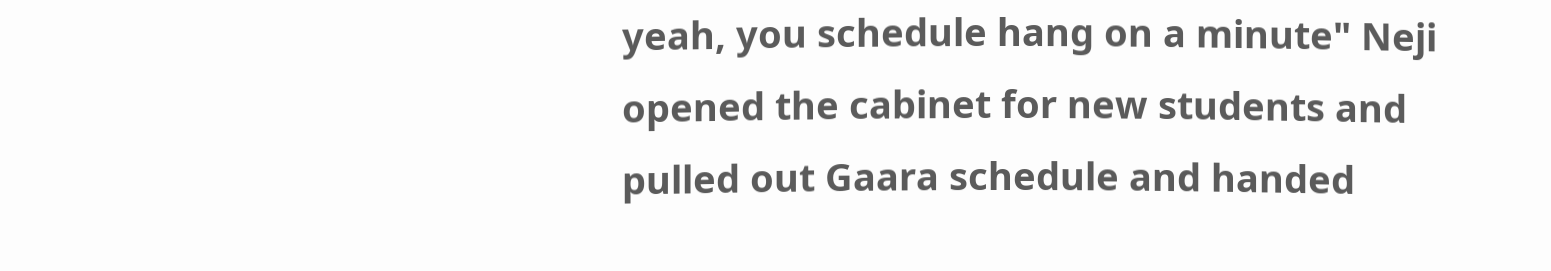yeah, you schedule hang on a minute" Neji opened the cabinet for new students and pulled out Gaara schedule and handed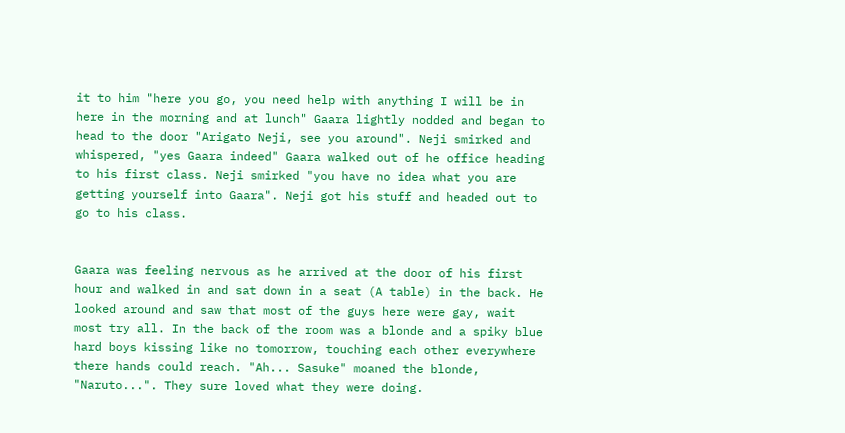it to him "here you go, you need help with anything I will be in here in the morning and at lunch" Gaara lightly nodded and began to head to the door "Arigato Neji, see you around". Neji smirked and whispered, "yes Gaara indeed" Gaara walked out of he office heading to his first class. Neji smirked "you have no idea what you are getting yourself into Gaara". Neji got his stuff and headed out to go to his class.


Gaara was feeling nervous as he arrived at the door of his first hour and walked in and sat down in a seat (A table) in the back. He looked around and saw that most of the guys here were gay, wait most try all. In the back of the room was a blonde and a spiky blue hard boys kissing like no tomorrow, touching each other everywhere there hands could reach. "Ah... Sasuke" moaned the blonde, "Naruto...". They sure loved what they were doing.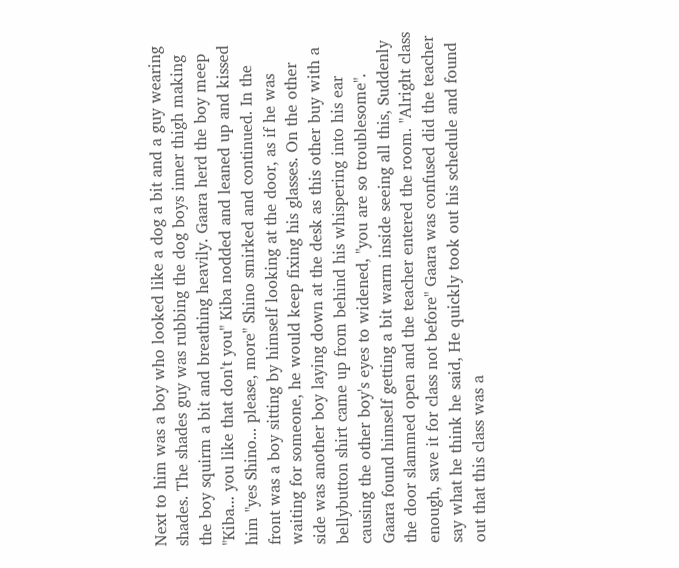Next to him was a boy who looked like a dog a bit and a guy wearing shades. The shades guy was rubbing the dog boys inner thigh making the boy squirm a bit and breathing heavily. Gaara herd the boy meep "Kiba... you like that don't you" Kiba nodded and leaned up and kissed him "yes Shino... please, more" Shino smirked and continued. In the front was a boy sitting by himself looking at the door, as if he was waiting for someone, he would keep fixing his glasses. On the other side was another boy laying down at the desk as this other buy with a bellybutton shirt came up from behind his whispering into his ear causing the other boy's eyes to widened, "you are so troublesome". Gaara found himself getting a bit warm inside seeing all this, Suddenly the door slammed open and the teacher entered the room. "Alright class enough, save it for class not before" Gaara was confused did the teacher say what he think he said, He quickly took out his schedule and found out that this class was a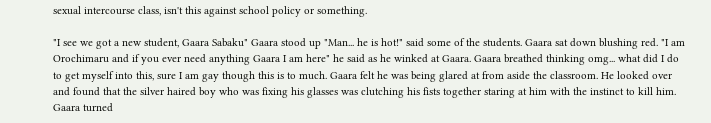sexual intercourse class, isn't this against school policy or something.

"I see we got a new student, Gaara Sabaku" Gaara stood up "Man... he is hot!" said some of the students. Gaara sat down blushing red. "I am Orochimaru and if you ever need anything Gaara I am here" he said as he winked at Gaara. Gaara breathed thinking omg... what did I do to get myself into this, sure I am gay though this is to much. Gaara felt he was being glared at from aside the classroom. He looked over and found that the silver haired boy who was fixing his glasses was clutching his fists together staring at him with the instinct to kill him. Gaara turned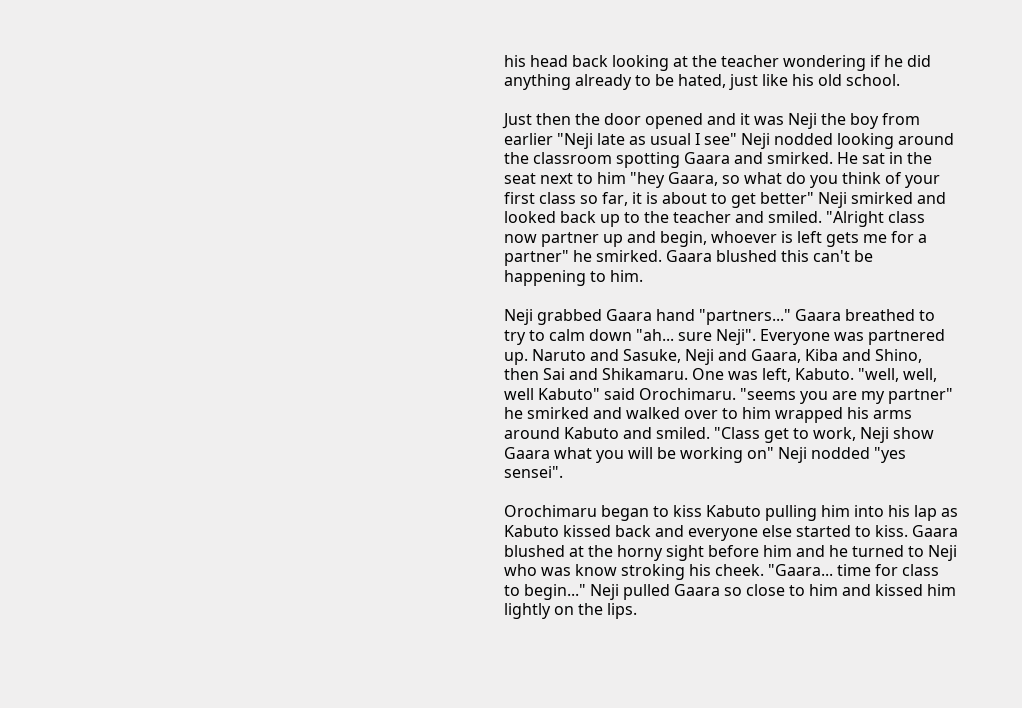his head back looking at the teacher wondering if he did anything already to be hated, just like his old school.

Just then the door opened and it was Neji the boy from earlier "Neji late as usual I see" Neji nodded looking around the classroom spotting Gaara and smirked. He sat in the seat next to him "hey Gaara, so what do you think of your first class so far, it is about to get better" Neji smirked and looked back up to the teacher and smiled. "Alright class now partner up and begin, whoever is left gets me for a partner" he smirked. Gaara blushed this can't be happening to him.

Neji grabbed Gaara hand "partners..." Gaara breathed to try to calm down "ah... sure Neji". Everyone was partnered up. Naruto and Sasuke, Neji and Gaara, Kiba and Shino, then Sai and Shikamaru. One was left, Kabuto. "well, well, well Kabuto" said Orochimaru. "seems you are my partner" he smirked and walked over to him wrapped his arms around Kabuto and smiled. "Class get to work, Neji show Gaara what you will be working on" Neji nodded "yes sensei".

Orochimaru began to kiss Kabuto pulling him into his lap as Kabuto kissed back and everyone else started to kiss. Gaara blushed at the horny sight before him and he turned to Neji who was know stroking his cheek. "Gaara... time for class to begin..." Neji pulled Gaara so close to him and kissed him lightly on the lips.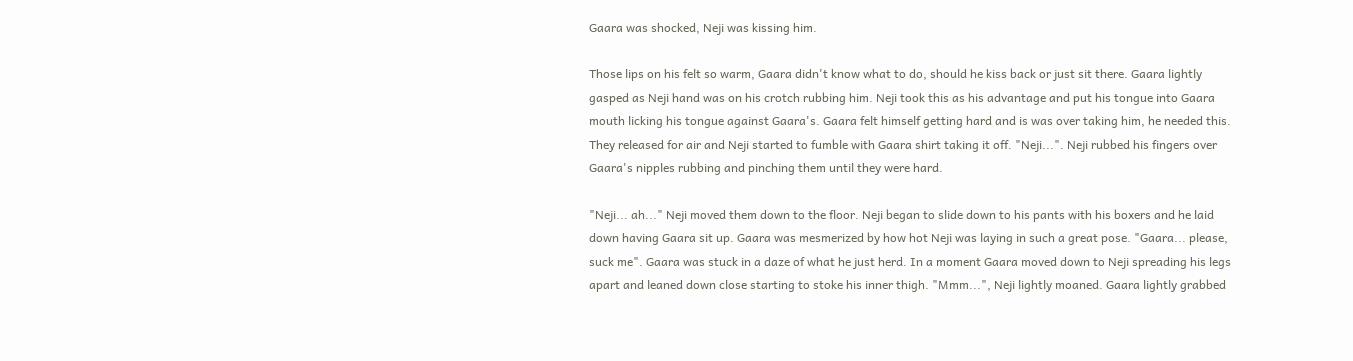Gaara was shocked, Neji was kissing him.

Those lips on his felt so warm, Gaara didn't know what to do, should he kiss back or just sit there. Gaara lightly gasped as Neji hand was on his crotch rubbing him. Neji took this as his advantage and put his tongue into Gaara mouth licking his tongue against Gaara's. Gaara felt himself getting hard and is was over taking him, he needed this. They released for air and Neji started to fumble with Gaara shirt taking it off. "Neji...". Neji rubbed his fingers over Gaara's nipples rubbing and pinching them until they were hard.

"Neji... ah..." Neji moved them down to the floor. Neji began to slide down to his pants with his boxers and he laid down having Gaara sit up. Gaara was mesmerized by how hot Neji was laying in such a great pose. "Gaara... please, suck me". Gaara was stuck in a daze of what he just herd. In a moment Gaara moved down to Neji spreading his legs apart and leaned down close starting to stoke his inner thigh. "Mmm...", Neji lightly moaned. Gaara lightly grabbed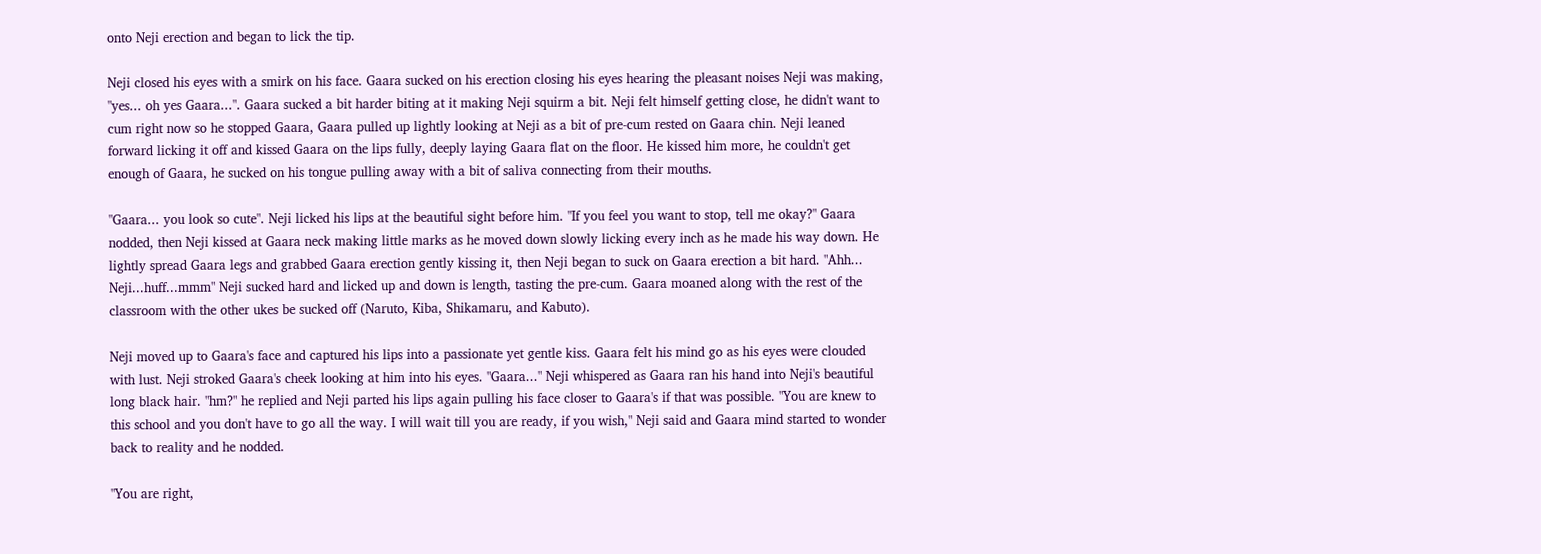onto Neji erection and began to lick the tip.

Neji closed his eyes with a smirk on his face. Gaara sucked on his erection closing his eyes hearing the pleasant noises Neji was making, "yes... oh yes Gaara...". Gaara sucked a bit harder biting at it making Neji squirm a bit. Neji felt himself getting close, he didn't want to cum right now so he stopped Gaara, Gaara pulled up lightly looking at Neji as a bit of pre-cum rested on Gaara chin. Neji leaned forward licking it off and kissed Gaara on the lips fully, deeply laying Gaara flat on the floor. He kissed him more, he couldn't get enough of Gaara, he sucked on his tongue pulling away with a bit of saliva connecting from their mouths.

"Gaara... you look so cute". Neji licked his lips at the beautiful sight before him. "If you feel you want to stop, tell me okay?" Gaara nodded, then Neji kissed at Gaara neck making little marks as he moved down slowly licking every inch as he made his way down. He lightly spread Gaara legs and grabbed Gaara erection gently kissing it, then Neji began to suck on Gaara erection a bit hard. "Ahh... Neji...huff...mmm" Neji sucked hard and licked up and down is length, tasting the pre-cum. Gaara moaned along with the rest of the classroom with the other ukes be sucked off (Naruto, Kiba, Shikamaru, and Kabuto).

Neji moved up to Gaara's face and captured his lips into a passionate yet gentle kiss. Gaara felt his mind go as his eyes were clouded with lust. Neji stroked Gaara's cheek looking at him into his eyes. "Gaara..." Neji whispered as Gaara ran his hand into Neji's beautiful long black hair. "hm?" he replied and Neji parted his lips again pulling his face closer to Gaara's if that was possible. "You are knew to this school and you don't have to go all the way. I will wait till you are ready, if you wish," Neji said and Gaara mind started to wonder back to reality and he nodded.

"You are right,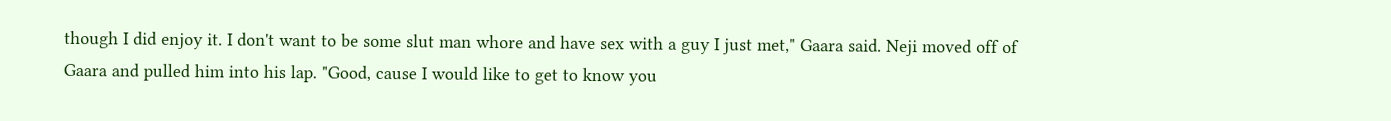though I did enjoy it. I don't want to be some slut man whore and have sex with a guy I just met," Gaara said. Neji moved off of Gaara and pulled him into his lap. "Good, cause I would like to get to know you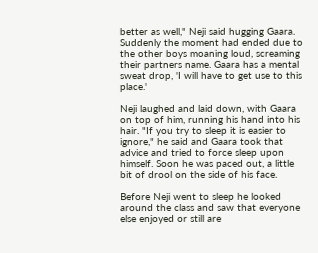better as well," Neji said hugging Gaara. Suddenly the moment had ended due to the other boys moaning loud, screaming their partners name. Gaara has a mental sweat drop, 'I will have to get use to this place.'

Neji laughed and laid down, with Gaara on top of him, running his hand into his hair. "If you try to sleep it is easier to ignore," he said and Gaara took that advice and tried to force sleep upon himself. Soon he was paced out, a little bit of drool on the side of his face.

Before Neji went to sleep he looked around the class and saw that everyone else enjoyed or still are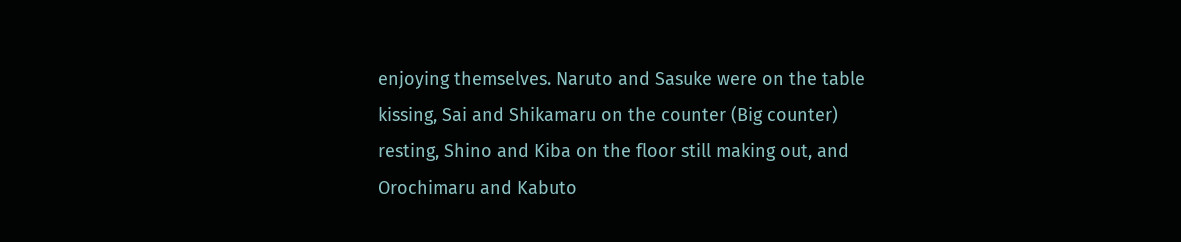enjoying themselves. Naruto and Sasuke were on the table kissing, Sai and Shikamaru on the counter (Big counter) resting, Shino and Kiba on the floor still making out, and Orochimaru and Kabuto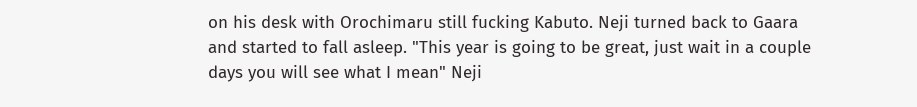on his desk with Orochimaru still fucking Kabuto. Neji turned back to Gaara and started to fall asleep. "This year is going to be great, just wait in a couple days you will see what I mean" Neji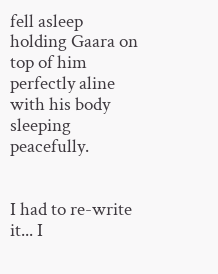fell asleep holding Gaara on top of him perfectly aline with his body sleeping peacefully.


I had to re-write it... I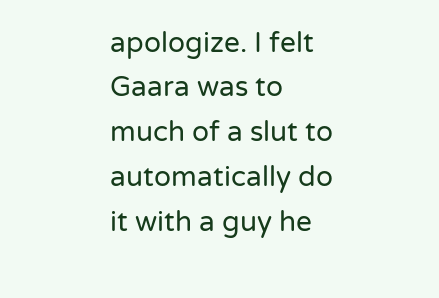apologize. I felt Gaara was to much of a slut to automatically do it with a guy he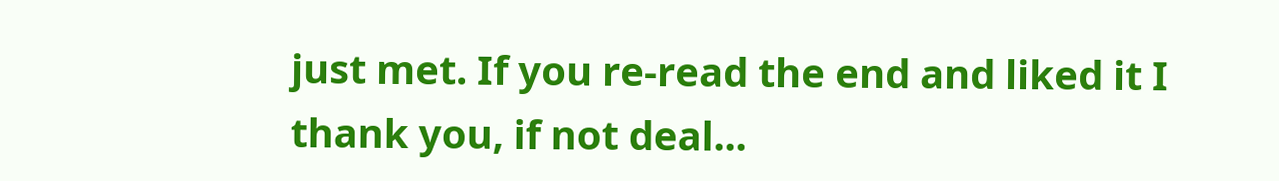just met. If you re-read the end and liked it I thank you, if not deal...